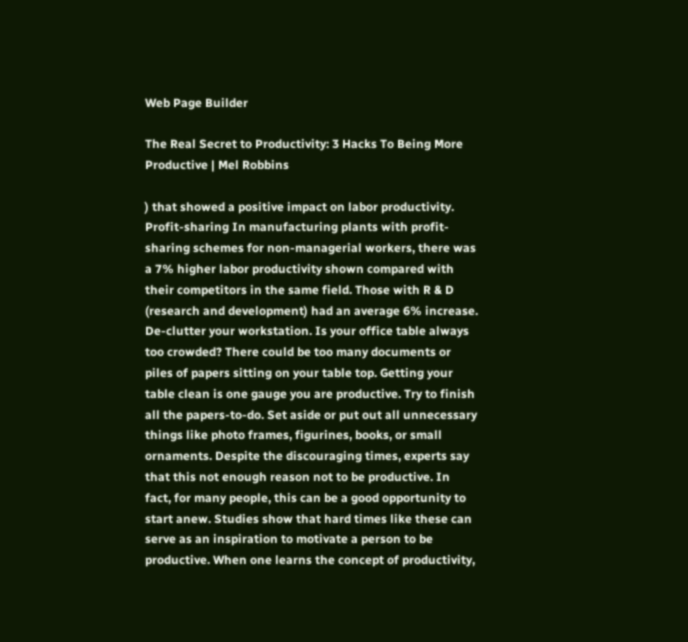Web Page Builder

The Real Secret to Productivity: 3 Hacks To Being More Productive | Mel Robbins

) that showed a positive impact on labor productivity. Profit-sharing In manufacturing plants with profit-sharing schemes for non-managerial workers, there was a 7% higher labor productivity shown compared with their competitors in the same field. Those with R & D (research and development) had an average 6% increase. De-clutter your workstation. Is your office table always too crowded? There could be too many documents or piles of papers sitting on your table top. Getting your table clean is one gauge you are productive. Try to finish all the papers-to-do. Set aside or put out all unnecessary things like photo frames, figurines, books, or small ornaments. Despite the discouraging times, experts say that this not enough reason not to be productive. In fact, for many people, this can be a good opportunity to start anew. Studies show that hard times like these can serve as an inspiration to motivate a person to be productive. When one learns the concept of productivity,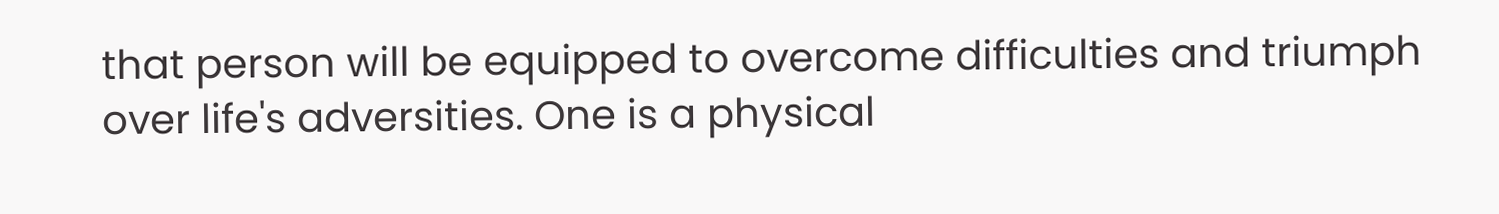that person will be equipped to overcome difficulties and triumph over life's adversities. One is a physical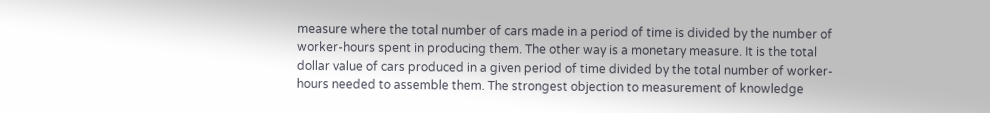measure where the total number of cars made in a period of time is divided by the number of worker-hours spent in producing them. The other way is a monetary measure. It is the total dollar value of cars produced in a given period of time divided by the total number of worker-hours needed to assemble them. The strongest objection to measurement of knowledge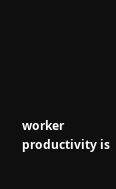worker productivity is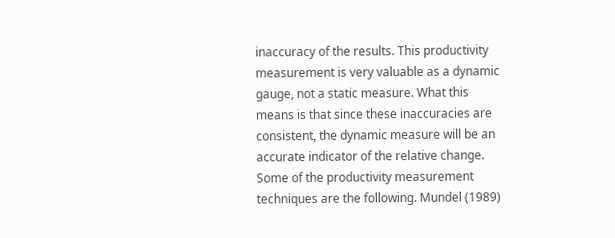inaccuracy of the results. This productivity measurement is very valuable as a dynamic gauge, not a static measure. What this means is that since these inaccuracies are consistent, the dynamic measure will be an accurate indicator of the relative change. Some of the productivity measurement techniques are the following. Mundel (1989)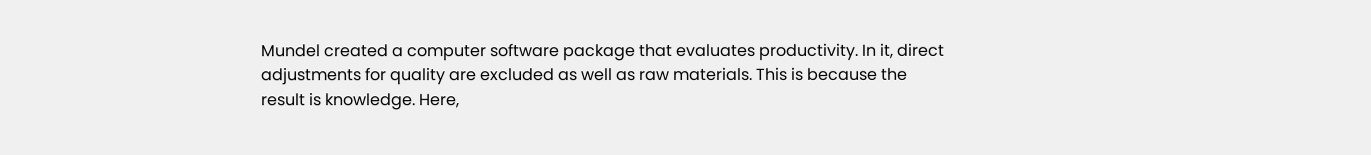Mundel created a computer software package that evaluates productivity. In it, direct adjustments for quality are excluded as well as raw materials. This is because the result is knowledge. Here,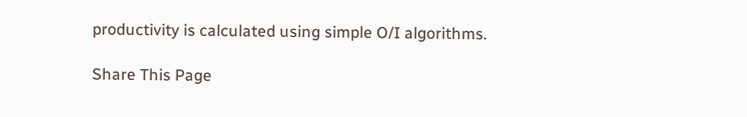productivity is calculated using simple O/I algorithms.

Share This Page